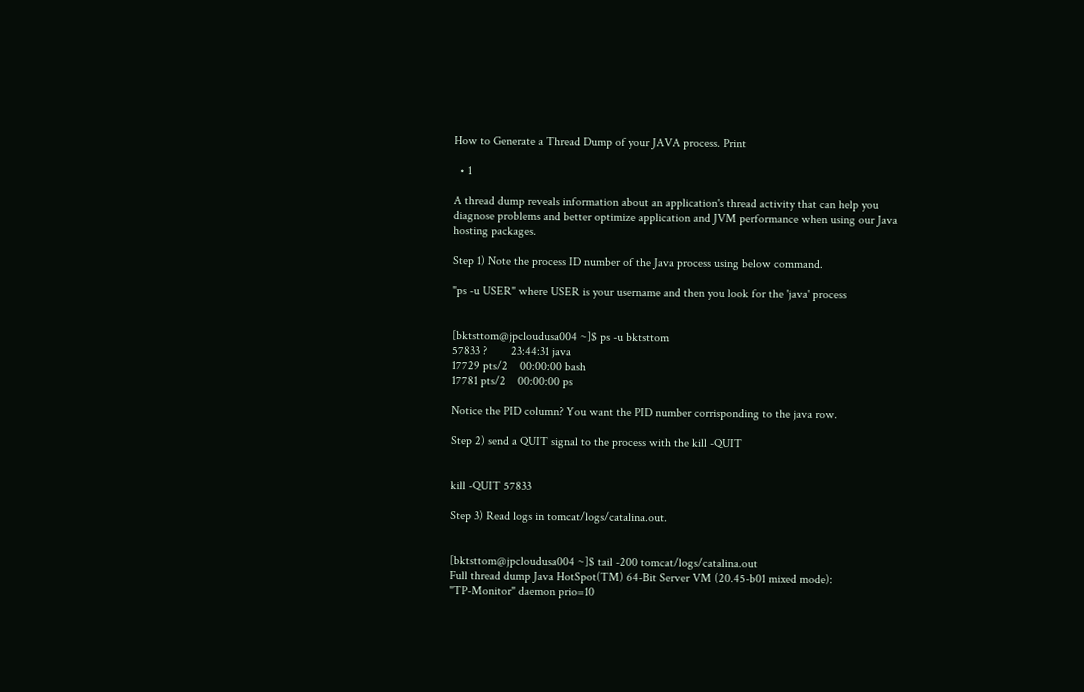How to Generate a Thread Dump of your JAVA process. Print

  • 1

A thread dump reveals information about an application's thread activity that can help you diagnose problems and better optimize application and JVM performance when using our Java hosting packages.

Step 1) Note the process ID number of the Java process using below command.

"ps -u USER" where USER is your username and then you look for the 'java' process


[bktsttom@jpcloudusa004 ~]$ ps -u bktsttom
57833 ?        23:44:31 java
17729 pts/2    00:00:00 bash
17781 pts/2    00:00:00 ps

Notice the PID column? You want the PID number corrisponding to the java row.

Step 2) send a QUIT signal to the process with the kill -QUIT


kill -QUIT 57833

Step 3) Read logs in tomcat/logs/catalina.out.


[bktsttom@jpcloudusa004 ~]$ tail -200 tomcat/logs/catalina.out
Full thread dump Java HotSpot(TM) 64-Bit Server VM (20.45-b01 mixed mode):
"TP-Monitor" daemon prio=10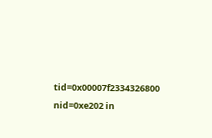tid=0x00007f2334326800 nid=0xe202 in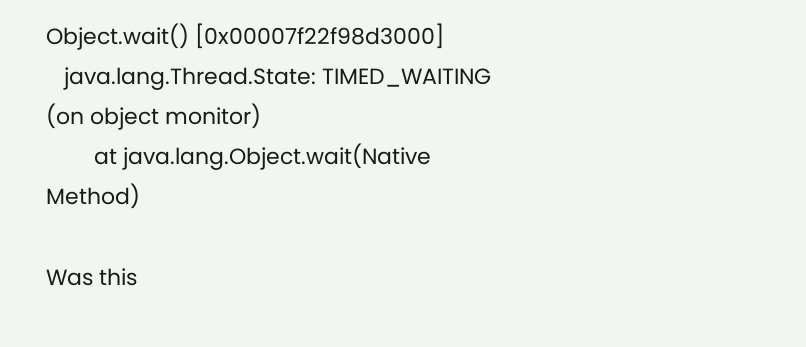Object.wait() [0x00007f22f98d3000]
   java.lang.Thread.State: TIMED_WAITING (on object monitor)
        at java.lang.Object.wait(Native Method)

Was this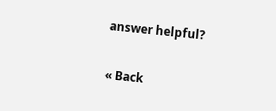answer helpful?

« Back